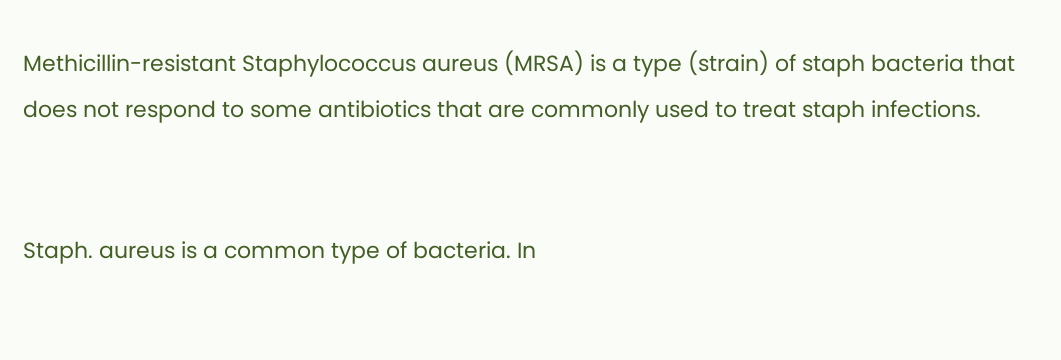Methicillin-resistant Staphylococcus aureus (MRSA) is a type (strain) of staph bacteria that does not respond to some antibiotics that are commonly used to treat staph infections.


Staph. aureus is a common type of bacteria. In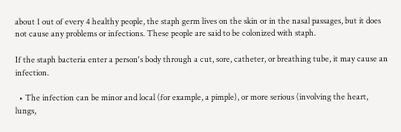about 1 out of every 4 healthy people, the staph germ lives on the skin or in the nasal passages, but it does not cause any problems or infections. These people are said to be colonized with staph.

If the staph bacteria enter a person's body through a cut, sore, catheter, or breathing tube, it may cause an infection.

  • The infection can be minor and local (for example, a pimple), or more serious (involving the heart, lungs,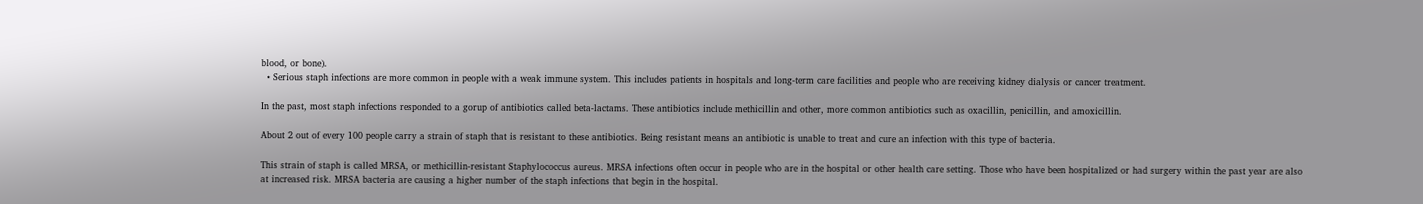blood, or bone).
  • Serious staph infections are more common in people with a weak immune system. This includes patients in hospitals and long-term care facilities and people who are receiving kidney dialysis or cancer treatment.

In the past, most staph infections responded to a gorup of antibiotics called beta-lactams. These antibiotics include methicillin and other, more common antibiotics such as oxacillin, penicillin, and amoxicillin.

About 2 out of every 100 people carry a strain of staph that is resistant to these antibiotics. Being resistant means an antibiotic is unable to treat and cure an infection with this type of bacteria.

This strain of staph is called MRSA, or methicillin-resistant Staphylococcus aureus. MRSA infections often occur in people who are in the hospital or other health care setting. Those who have been hospitalized or had surgery within the past year are also at increased risk. MRSA bacteria are causing a higher number of the staph infections that begin in the hospital.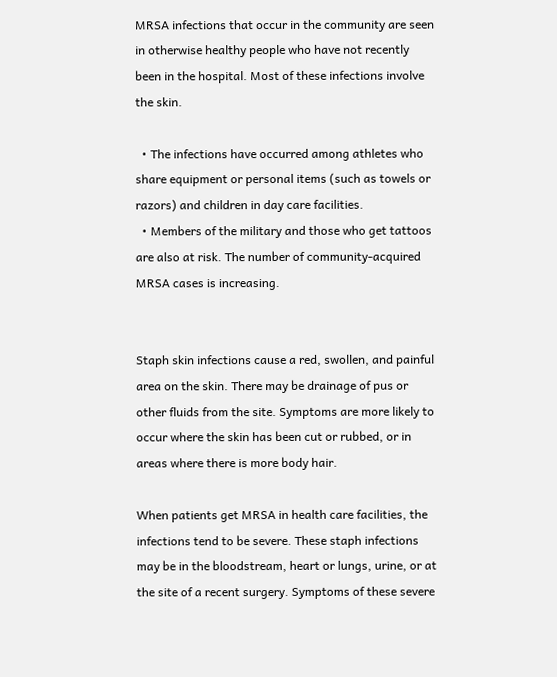MRSA infections that occur in the community are seen in otherwise healthy people who have not recently been in the hospital. Most of these infections involve the skin.

  • The infections have occurred among athletes who share equipment or personal items (such as towels or razors) and children in day care facilities.
  • Members of the military and those who get tattoos are also at risk. The number of community-acquired MRSA cases is increasing.


Staph skin infections cause a red, swollen, and painful area on the skin. There may be drainage of pus or other fluids from the site. Symptoms are more likely to occur where the skin has been cut or rubbed, or in areas where there is more body hair.

When patients get MRSA in health care facilities, the infections tend to be severe. These staph infections may be in the bloodstream, heart or lungs, urine, or at the site of a recent surgery. Symptoms of these severe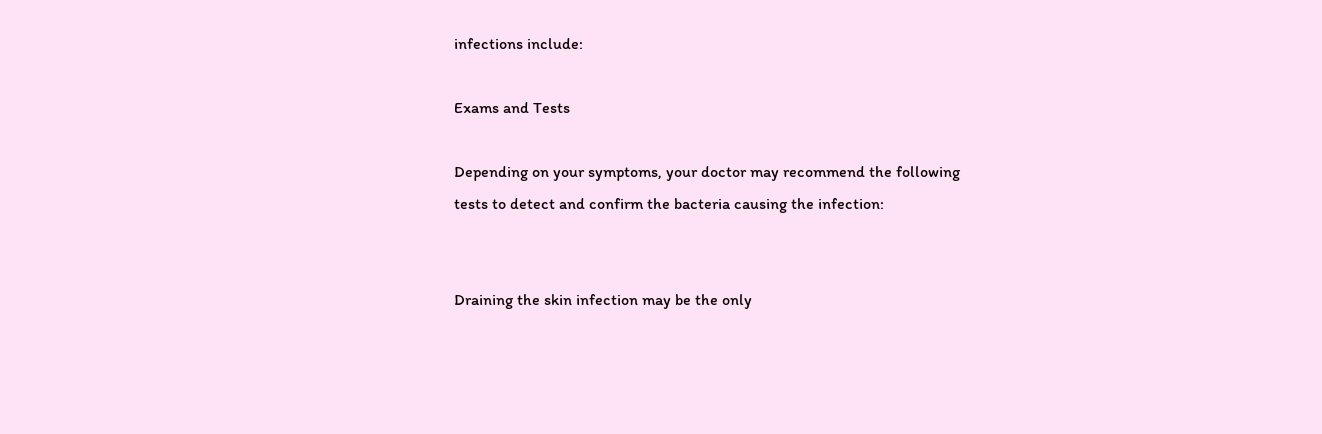infections include:

Exams and Tests

Depending on your symptoms, your doctor may recommend the following tests to detect and confirm the bacteria causing the infection:


Draining the skin infection may be the only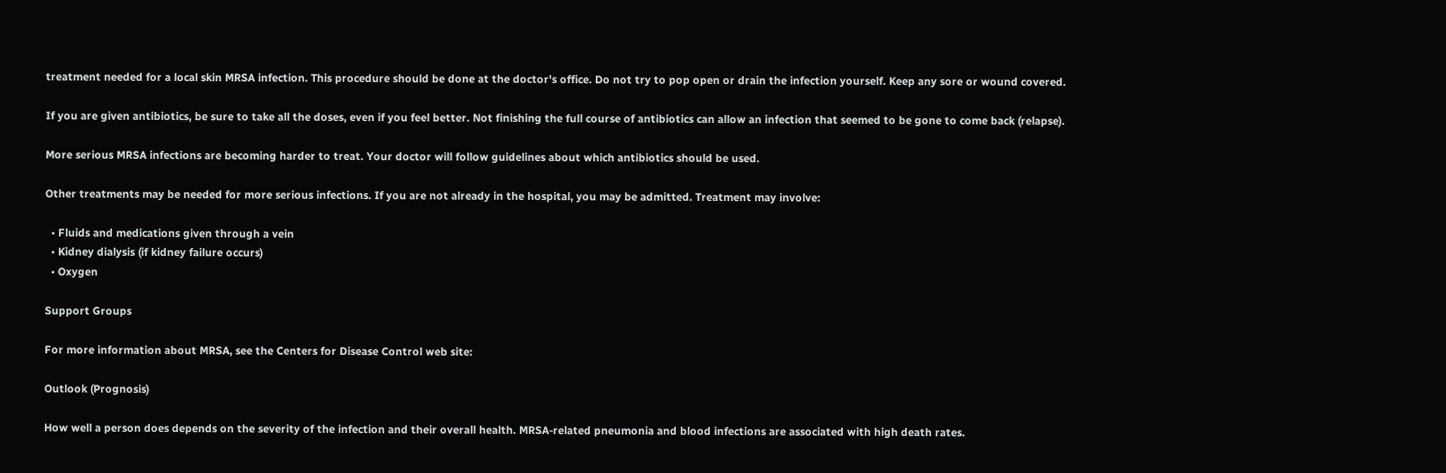treatment needed for a local skin MRSA infection. This procedure should be done at the doctor's office. Do not try to pop open or drain the infection yourself. Keep any sore or wound covered.

If you are given antibiotics, be sure to take all the doses, even if you feel better. Not finishing the full course of antibiotics can allow an infection that seemed to be gone to come back (relapse).

More serious MRSA infections are becoming harder to treat. Your doctor will follow guidelines about which antibiotics should be used.

Other treatments may be needed for more serious infections. If you are not already in the hospital, you may be admitted. Treatment may involve:

  • Fluids and medications given through a vein
  • Kidney dialysis (if kidney failure occurs)
  • Oxygen

Support Groups

For more information about MRSA, see the Centers for Disease Control web site:

Outlook (Prognosis)

How well a person does depends on the severity of the infection and their overall health. MRSA-related pneumonia and blood infections are associated with high death rates.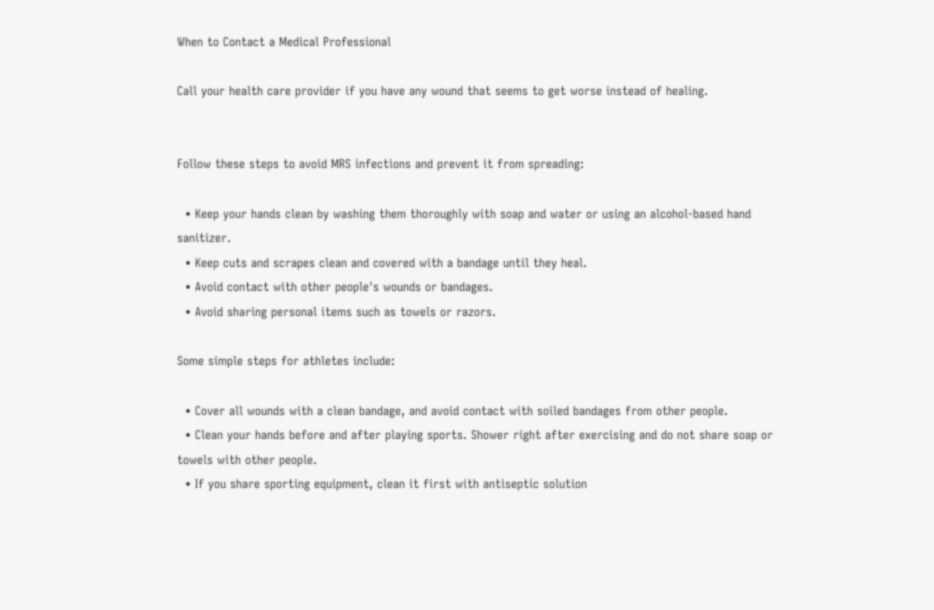When to Contact a Medical Professional

Call your health care provider if you have any wound that seems to get worse instead of healing.


Follow these steps to avoid MRS infections and prevent it from spreading:

  • Keep your hands clean by washing them thoroughly with soap and water or using an alcohol-based hand sanitizer.
  • Keep cuts and scrapes clean and covered with a bandage until they heal.
  • Avoid contact with other people's wounds or bandages.
  • Avoid sharing personal items such as towels or razors.

Some simple steps for athletes include:

  • Cover all wounds with a clean bandage, and avoid contact with soiled bandages from other people.
  • Clean your hands before and after playing sports. Shower right after exercising and do not share soap or towels with other people.
  • If you share sporting equipment, clean it first with antiseptic solution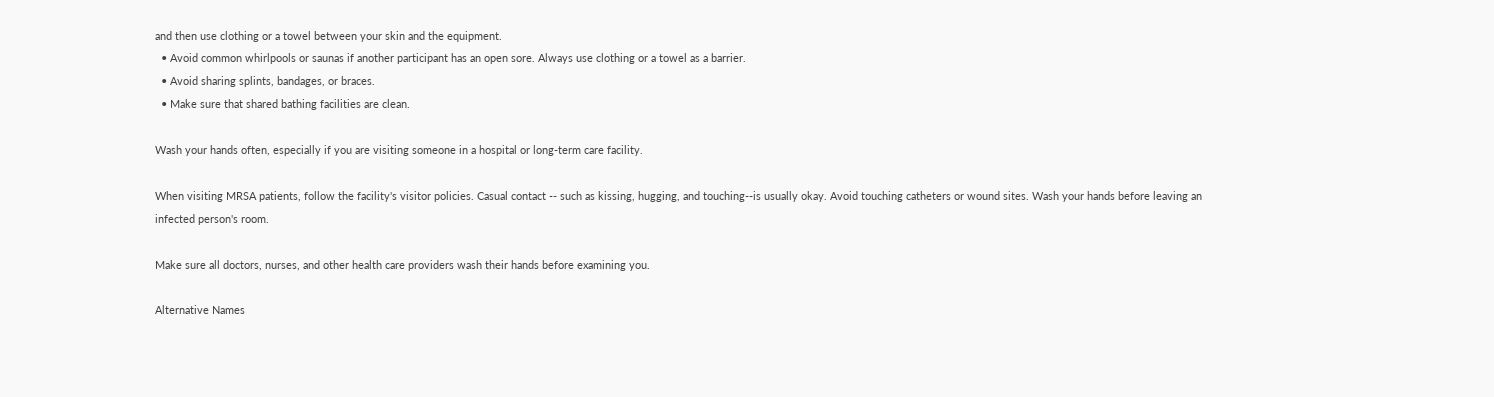and then use clothing or a towel between your skin and the equipment.
  • Avoid common whirlpools or saunas if another participant has an open sore. Always use clothing or a towel as a barrier.
  • Avoid sharing splints, bandages, or braces.
  • Make sure that shared bathing facilities are clean.

Wash your hands often, especially if you are visiting someone in a hospital or long-term care facility.

When visiting MRSA patients, follow the facility's visitor policies. Casual contact -- such as kissing, hugging, and touching--is usually okay. Avoid touching catheters or wound sites. Wash your hands before leaving an infected person's room.

Make sure all doctors, nurses, and other health care providers wash their hands before examining you.

Alternative Names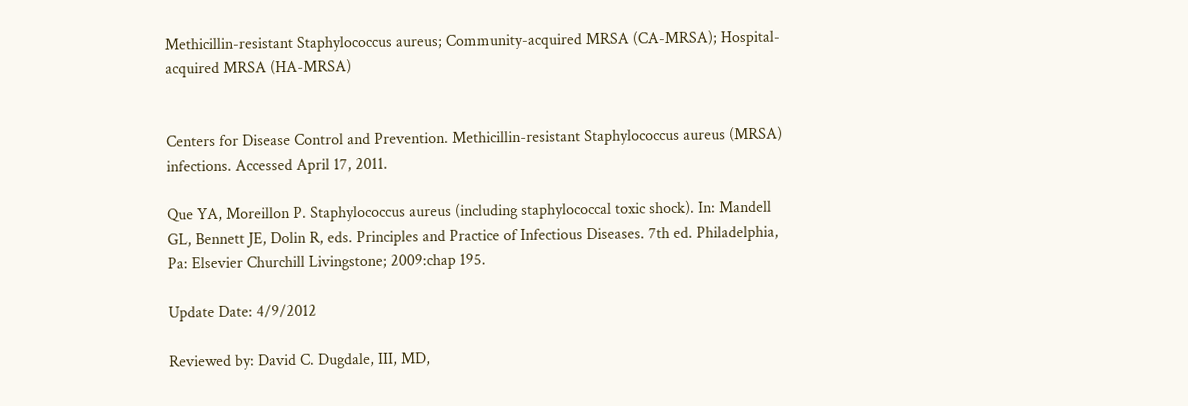Methicillin-resistant Staphylococcus aureus; Community-acquired MRSA (CA-MRSA); Hospital-acquired MRSA (HA-MRSA)


Centers for Disease Control and Prevention. Methicillin-resistant Staphylococcus aureus (MRSA) infections. Accessed April 17, 2011.

Que YA, Moreillon P. Staphylococcus aureus (including staphylococcal toxic shock). In: Mandell GL, Bennett JE, Dolin R, eds. Principles and Practice of Infectious Diseases. 7th ed. Philadelphia, Pa: Elsevier Churchill Livingstone; 2009:chap 195.

Update Date: 4/9/2012

Reviewed by: David C. Dugdale, III, MD,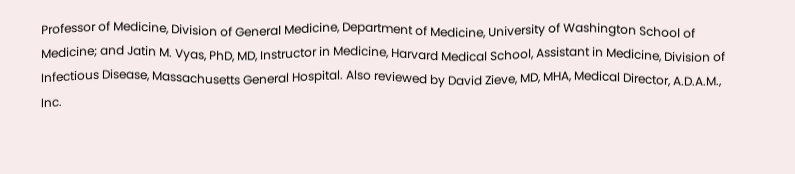Professor of Medicine, Division of General Medicine, Department of Medicine, University of Washington School of Medicine; and Jatin M. Vyas, PhD, MD, Instructor in Medicine, Harvard Medical School, Assistant in Medicine, Division of Infectious Disease, Massachusetts General Hospital. Also reviewed by David Zieve, MD, MHA, Medical Director, A.D.A.M., Inc.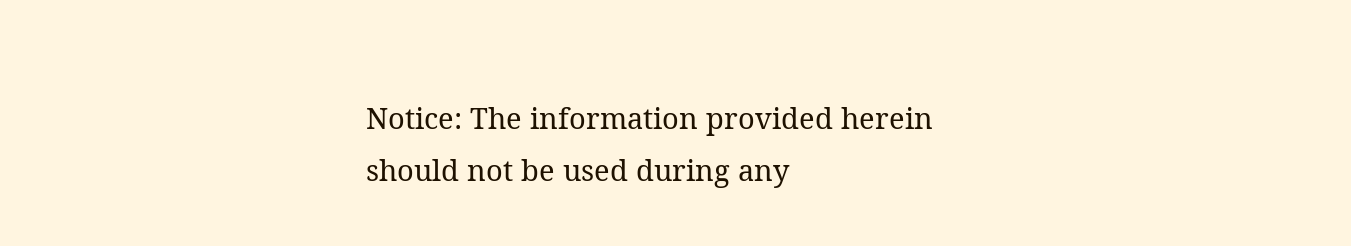Notice: The information provided herein should not be used during any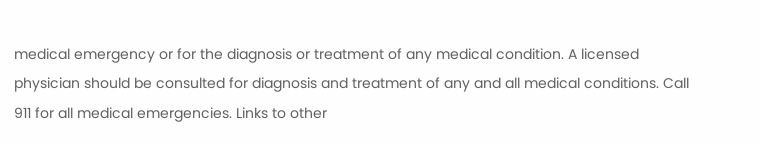medical emergency or for the diagnosis or treatment of any medical condition. A licensed physician should be consulted for diagnosis and treatment of any and all medical conditions. Call 911 for all medical emergencies. Links to other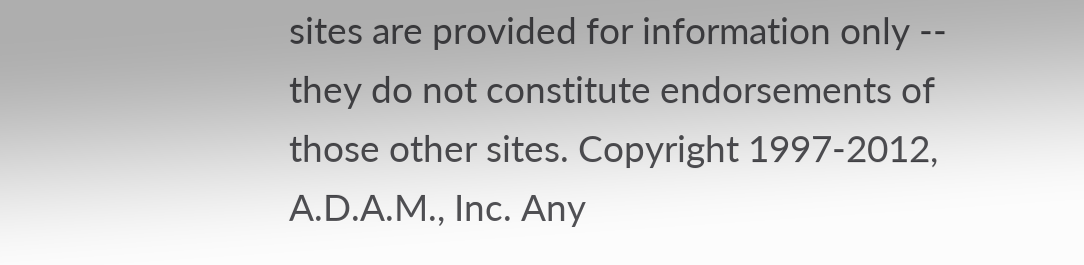sites are provided for information only -- they do not constitute endorsements of those other sites. Copyright 1997-2012, A.D.A.M., Inc. Any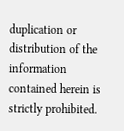duplication or distribution of the information contained herein is strictly prohibited.